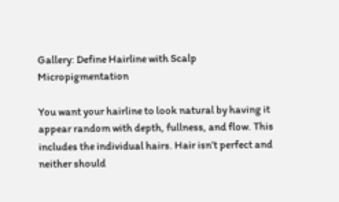Gallery: Define Hairline with Scalp Micropigmentation

You want your hairline to look natural by having it appear random with depth, fullness, and flow. This includes the individual hairs. Hair isn’t perfect and neither should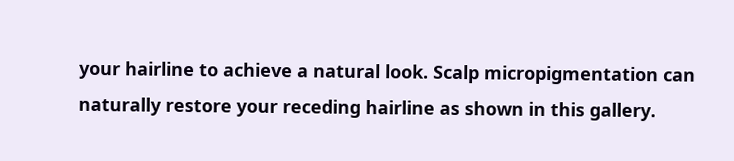your hairline to achieve a natural look. Scalp micropigmentation can naturally restore your receding hairline as shown in this gallery.